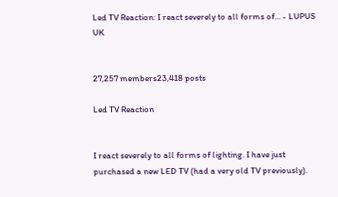Led TV Reaction: I react severely to all forms of... - LUPUS UK


27,257 members23,418 posts

Led TV Reaction


I react severely to all forms of lighting. I have just purchased a new LED TV (had a very old TV previously).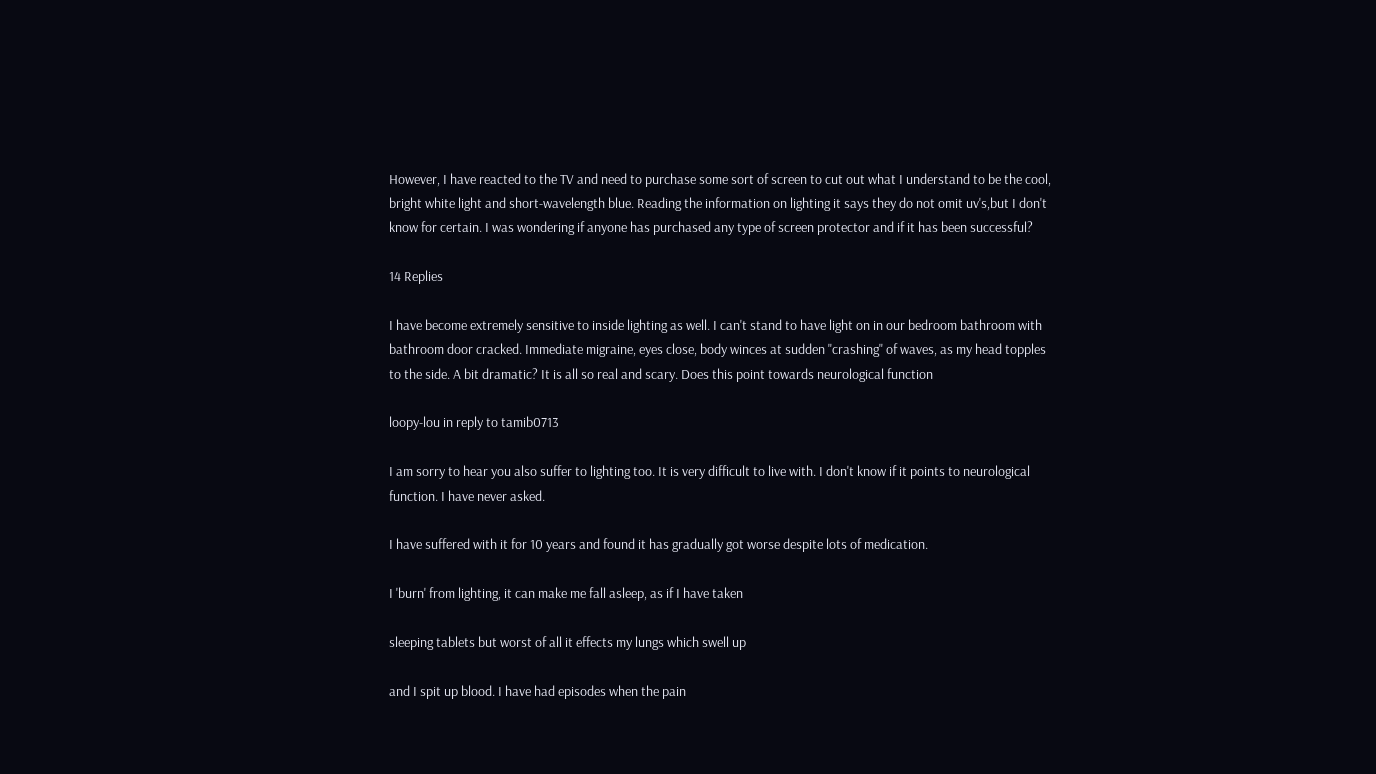However, I have reacted to the TV and need to purchase some sort of screen to cut out what I understand to be the cool, bright white light and short-wavelength blue. Reading the information on lighting it says they do not omit uv's,but I don't know for certain. I was wondering if anyone has purchased any type of screen protector and if it has been successful?

14 Replies

I have become extremely sensitive to inside lighting as well. I can't stand to have light on in our bedroom bathroom with bathroom door cracked. Immediate migraine, eyes close, body winces at sudden "crashing" of waves, as my head topples to the side. A bit dramatic? It is all so real and scary. Does this point towards neurological function

loopy-lou in reply to tamib0713

I am sorry to hear you also suffer to lighting too. It is very difficult to live with. I don't know if it points to neurological function. I have never asked.

I have suffered with it for 10 years and found it has gradually got worse despite lots of medication.

I 'burn' from lighting, it can make me fall asleep, as if I have taken

sleeping tablets but worst of all it effects my lungs which swell up

and I spit up blood. I have had episodes when the pain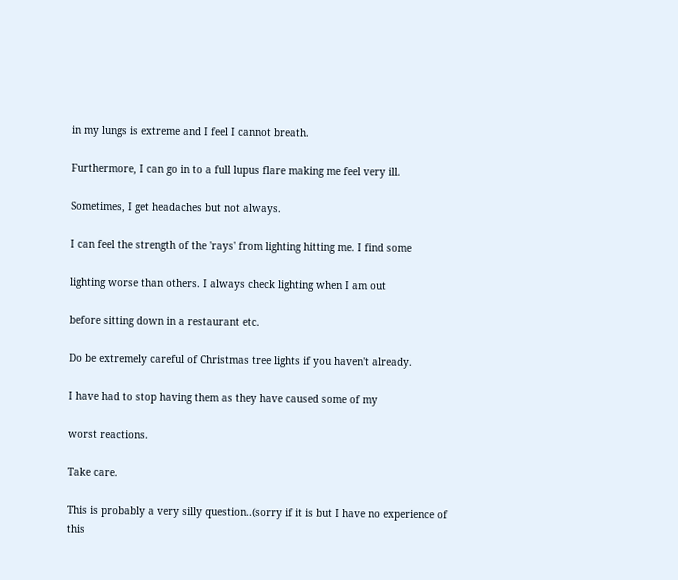in my lungs is extreme and I feel I cannot breath.

Furthermore, I can go in to a full lupus flare making me feel very ill.

Sometimes, I get headaches but not always.

I can feel the strength of the 'rays' from lighting hitting me. I find some

lighting worse than others. I always check lighting when I am out

before sitting down in a restaurant etc.

Do be extremely careful of Christmas tree lights if you haven't already.

I have had to stop having them as they have caused some of my

worst reactions.

Take care.

This is probably a very silly question..(sorry if it is but I have no experience of this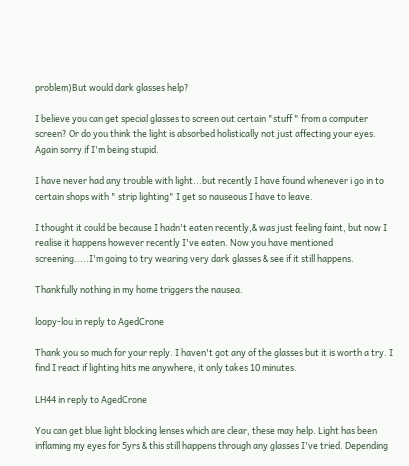problem)But would dark glasses help?

I believe you can get special glasses to screen out certain "stuff " from a computer screen? Or do you think the light is absorbed holistically not just affecting your eyes. Again sorry if I'm being stupid.

I have never had any trouble with light...but recently I have found whenever i go in to certain shops with " strip lighting" I get so nauseous I have to leave.

I thought it could be because I hadn't eaten recently,& was just feeling faint, but now I realise it happens however recently I've eaten. Now you have mentioned screening.....I'm going to try wearing very dark glasses & see if it still happens.

Thankfully nothing in my home triggers the nausea.

loopy-lou in reply to AgedCrone

Thank you so much for your reply. I haven't got any of the glasses but it is worth a try. I find I react if lighting hits me anywhere, it only takes 10 minutes.

LH44 in reply to AgedCrone

You can get blue light blocking lenses which are clear, these may help. Light has been inflaming my eyes for 5yrs & this still happens through any glasses I've tried. Depending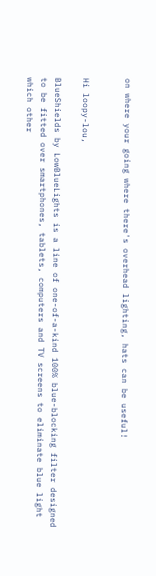on where your going where there's overhead lighting, hats can be useful!


Hi loopy-lou,

BlueShields by LowBlueLights is a line of one-of-a-kind 100% blue-blocking filter designed to be fitted over smartphones, tablets, computers and TV screens to eliminate blue light which other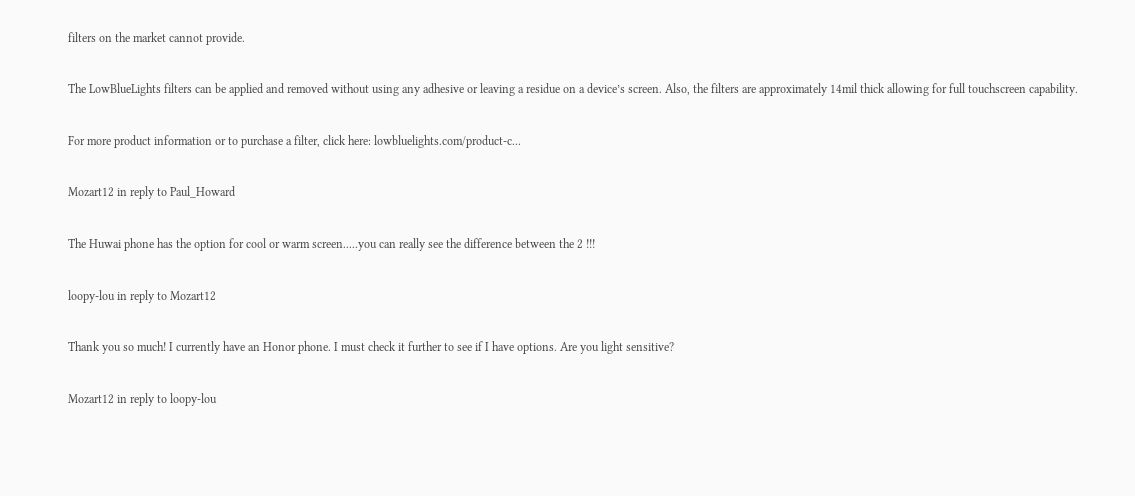filters on the market cannot provide.

The LowBlueLights filters can be applied and removed without using any adhesive or leaving a residue on a device’s screen. Also, the filters are approximately 14mil thick allowing for full touchscreen capability.

For more product information or to purchase a filter, click here: lowbluelights.com/product-c...

Mozart12 in reply to Paul_Howard

The Huwai phone has the option for cool or warm screen.....you can really see the difference between the 2 !!!

loopy-lou in reply to Mozart12

Thank you so much! I currently have an Honor phone. I must check it further to see if I have options. Are you light sensitive?

Mozart12 in reply to loopy-lou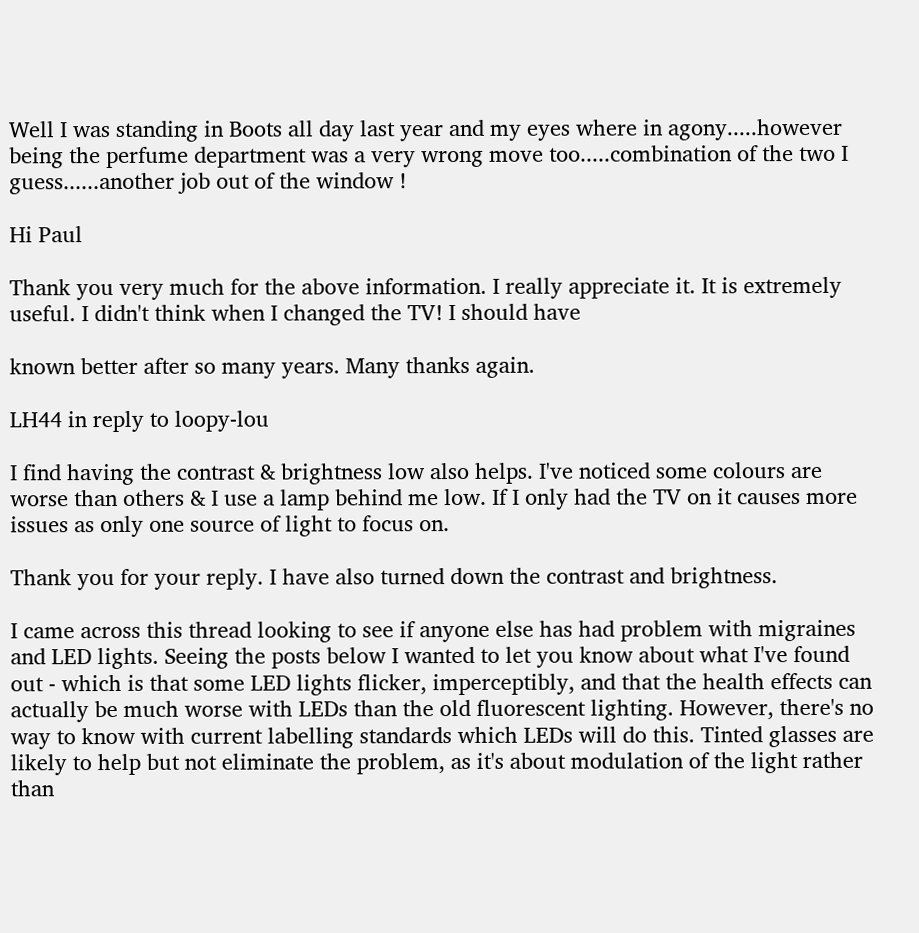Well I was standing in Boots all day last year and my eyes where in agony.....however being the perfume department was a very wrong move too.....combination of the two I guess......another job out of the window !

Hi Paul

Thank you very much for the above information. I really appreciate it. It is extremely useful. I didn't think when I changed the TV! I should have

known better after so many years. Many thanks again.

LH44 in reply to loopy-lou

I find having the contrast & brightness low also helps. I've noticed some colours are worse than others & I use a lamp behind me low. If I only had the TV on it causes more issues as only one source of light to focus on.

Thank you for your reply. I have also turned down the contrast and brightness.

I came across this thread looking to see if anyone else has had problem with migraines and LED lights. Seeing the posts below I wanted to let you know about what I've found out - which is that some LED lights flicker, imperceptibly, and that the health effects can actually be much worse with LEDs than the old fluorescent lighting. However, there's no way to know with current labelling standards which LEDs will do this. Tinted glasses are likely to help but not eliminate the problem, as it's about modulation of the light rather than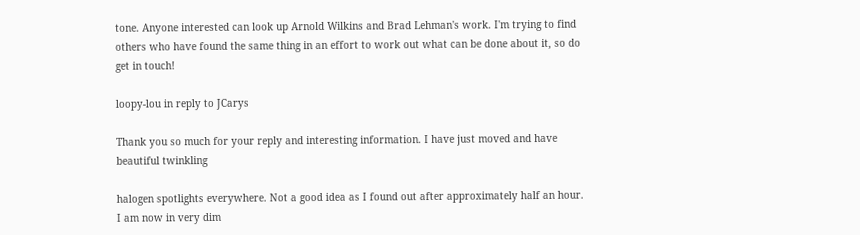tone. Anyone interested can look up Arnold Wilkins and Brad Lehman's work. I'm trying to find others who have found the same thing in an effort to work out what can be done about it, so do get in touch!

loopy-lou in reply to JCarys

Thank you so much for your reply and interesting information. I have just moved and have beautiful twinkling

halogen spotlights everywhere. Not a good idea as I found out after approximately half an hour. I am now in very dim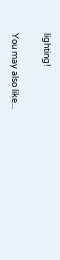lighting!

You may also like...